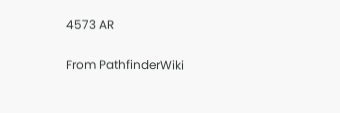4573 AR

From PathfinderWiki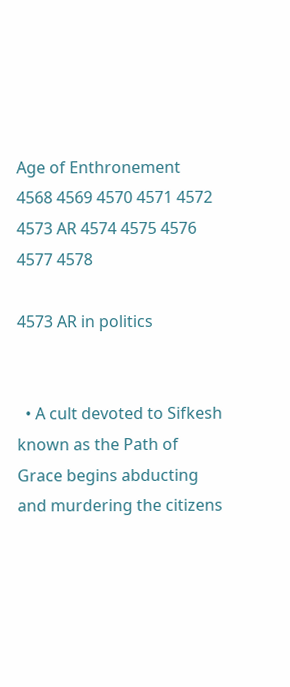Age of Enthronement
4568 4569 4570 4571 4572 4573 AR 4574 4575 4576 4577 4578

4573 AR in politics


  • A cult devoted to Sifkesh known as the Path of Grace begins abducting and murdering the citizens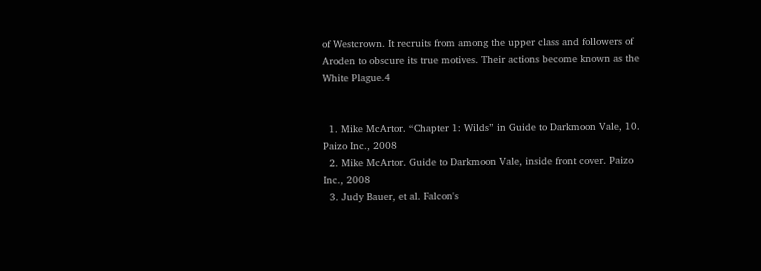of Westcrown. It recruits from among the upper class and followers of Aroden to obscure its true motives. Their actions become known as the White Plague.4


  1. Mike McArtor. “Chapter 1: Wilds” in Guide to Darkmoon Vale, 10. Paizo Inc., 2008
  2. Mike McArtor. Guide to Darkmoon Vale, inside front cover. Paizo Inc., 2008
  3. Judy Bauer, et al. Falcon's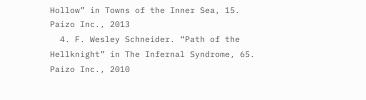Hollow” in Towns of the Inner Sea, 15. Paizo Inc., 2013
  4. F. Wesley Schneider. “Path of the Hellknight” in The Infernal Syndrome, 65. Paizo Inc., 2010